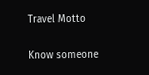Travel Motto

Know someone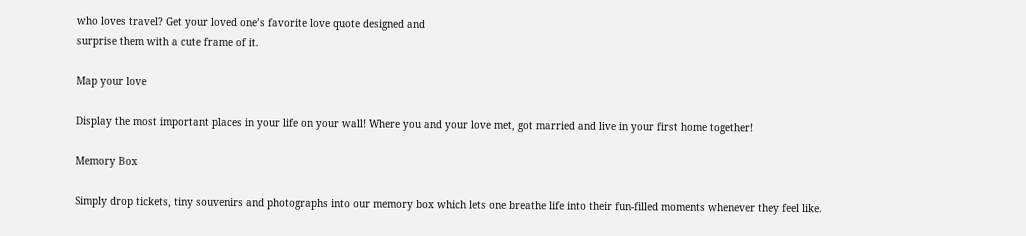who loves travel? Get your loved one’s favorite love quote designed and
surprise them with a cute frame of it.

Map your love

Display the most important places in your life on your wall! Where you and your love met, got married and live in your first home together!

Memory Box

Simply drop tickets, tiny souvenirs and photographs into our memory box which lets one breathe life into their fun-filled moments whenever they feel like.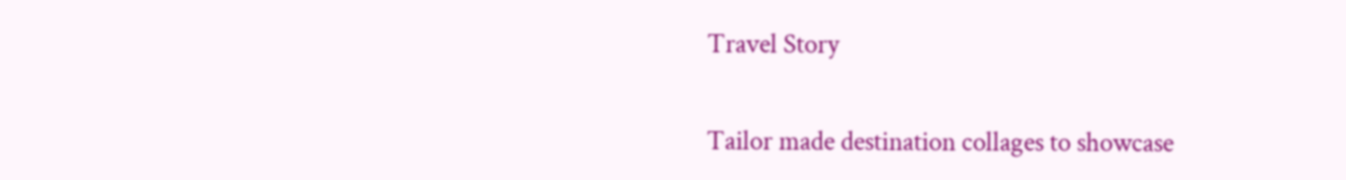Travel Story

Tailor made destination collages to showcase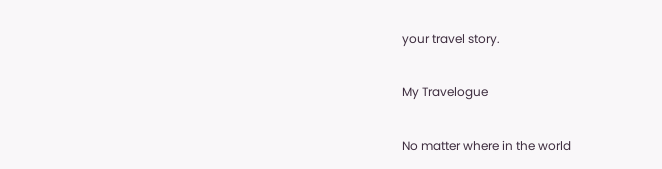your travel story.

My Travelogue

No matter where in the world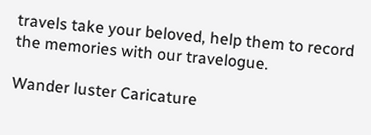travels take your beloved, help them to record the memories with our travelogue.

Wander luster Caricature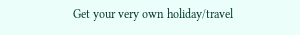Get your very own holiday/travel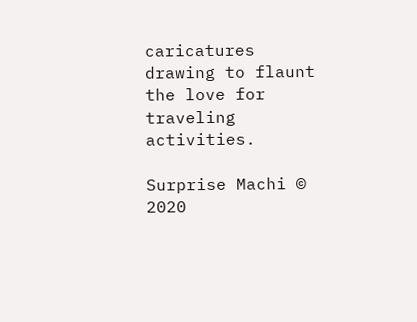caricatures drawing to flaunt the love for traveling activities.

Surprise Machi © 2020